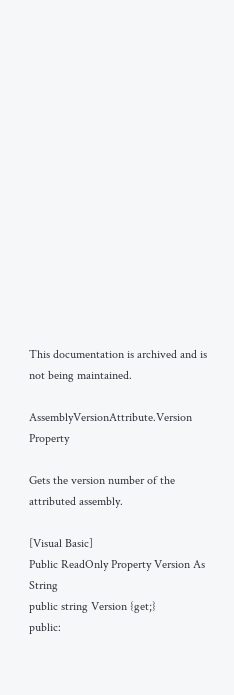This documentation is archived and is not being maintained.

AssemblyVersionAttribute.Version Property

Gets the version number of the attributed assembly.

[Visual Basic]
Public ReadOnly Property Version As String
public string Version {get;}
public: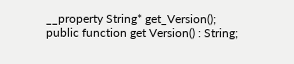__property String* get_Version();
public function get Version() : String;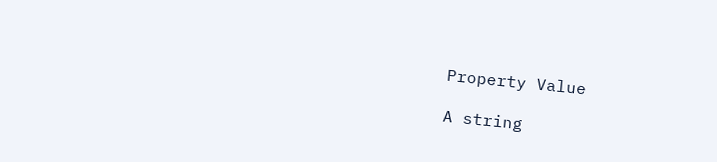Property Value

A string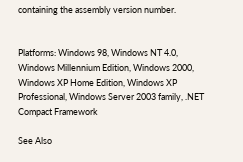containing the assembly version number.


Platforms: Windows 98, Windows NT 4.0, Windows Millennium Edition, Windows 2000, Windows XP Home Edition, Windows XP Professional, Windows Server 2003 family, .NET Compact Framework

See Also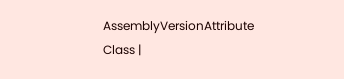AssemblyVersionAttribute Class |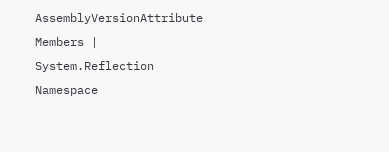AssemblyVersionAttribute Members | System.Reflection Namespace